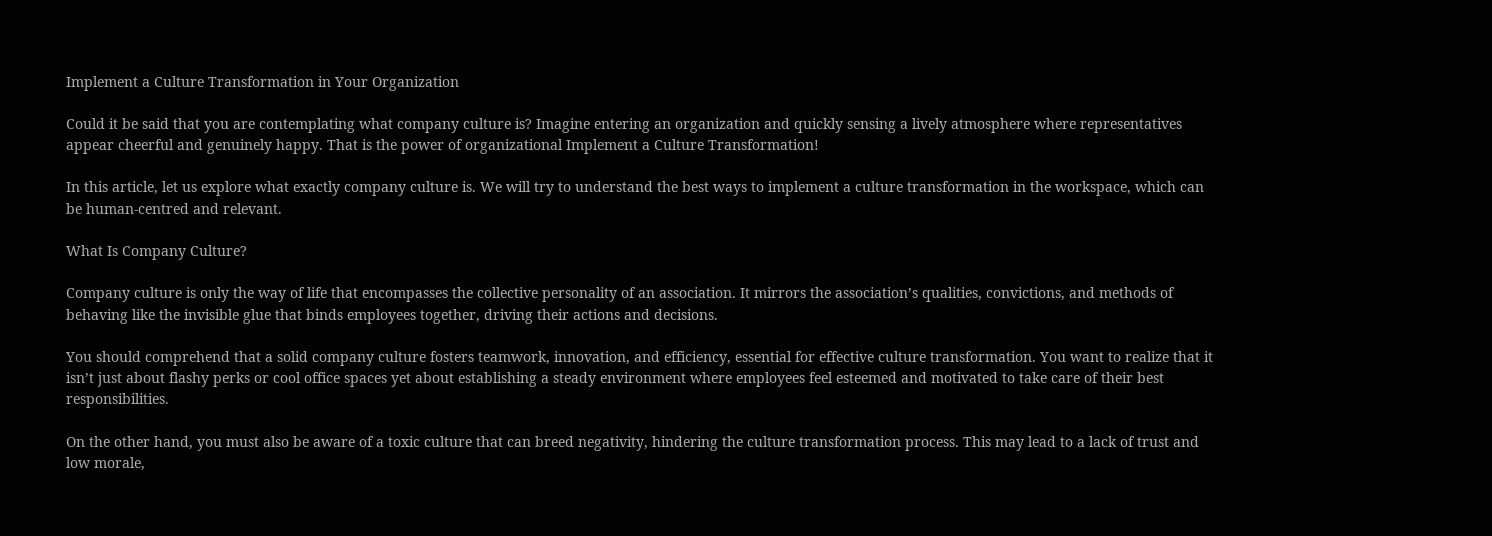Implement a Culture Transformation in Your Organization

Could it be said that you are contemplating what company culture is? Imagine entering an organization and quickly sensing a lively atmosphere where representatives appear cheerful and genuinely happy. That is the power of organizational Implement a Culture Transformation!

In this article, let us explore what exactly company culture is. We will try to understand the best ways to implement a culture transformation in the workspace, which can be human-centred and relevant.

What Is Company Culture?

Company culture is only the way of life that encompasses the collective personality of an association. It mirrors the association’s qualities, convictions, and methods of behaving like the invisible glue that binds employees together, driving their actions and decisions.

You should comprehend that a solid company culture fosters teamwork, innovation, and efficiency, essential for effective culture transformation. You want to realize that it isn’t just about flashy perks or cool office spaces yet about establishing a steady environment where employees feel esteemed and motivated to take care of their best responsibilities.

On the other hand, you must also be aware of a toxic culture that can breed negativity, hindering the culture transformation process. This may lead to a lack of trust and low morale,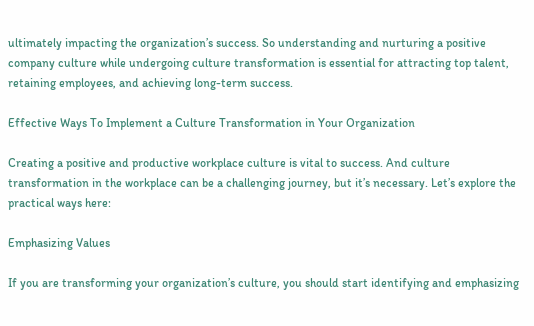ultimately impacting the organization’s success. So understanding and nurturing a positive company culture while undergoing culture transformation is essential for attracting top talent, retaining employees, and achieving long-term success.

Effective Ways To Implement a Culture Transformation in Your Organization

Creating a positive and productive workplace culture is vital to success. And culture transformation in the workplace can be a challenging journey, but it’s necessary. Let’s explore the practical ways here:

Emphasizing Values

If you are transforming your organization’s culture, you should start identifying and emphasizing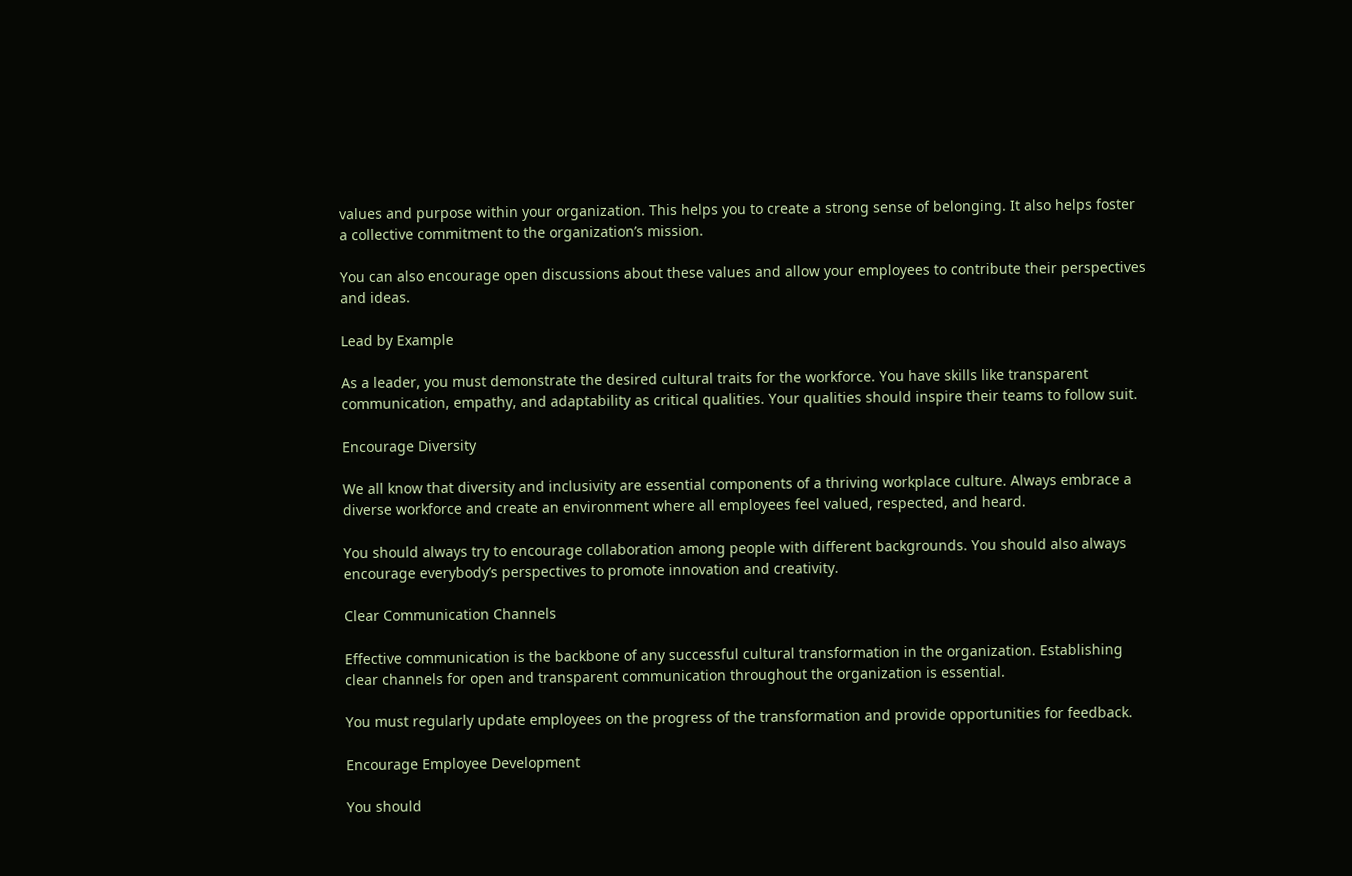values and purpose within your organization. This helps you to create a strong sense of belonging. It also helps foster a collective commitment to the organization’s mission.

You can also encourage open discussions about these values and allow your employees to contribute their perspectives and ideas.

Lead by Example

As a leader, you must demonstrate the desired cultural traits for the workforce. You have skills like transparent communication, empathy, and adaptability as critical qualities. Your qualities should inspire their teams to follow suit.

Encourage Diversity

We all know that diversity and inclusivity are essential components of a thriving workplace culture. Always embrace a diverse workforce and create an environment where all employees feel valued, respected, and heard.

You should always try to encourage collaboration among people with different backgrounds. You should also always encourage everybody’s perspectives to promote innovation and creativity.

Clear Communication Channels

Effective communication is the backbone of any successful cultural transformation in the organization. Establishing clear channels for open and transparent communication throughout the organization is essential.

You must regularly update employees on the progress of the transformation and provide opportunities for feedback.

Encourage Employee Development

You should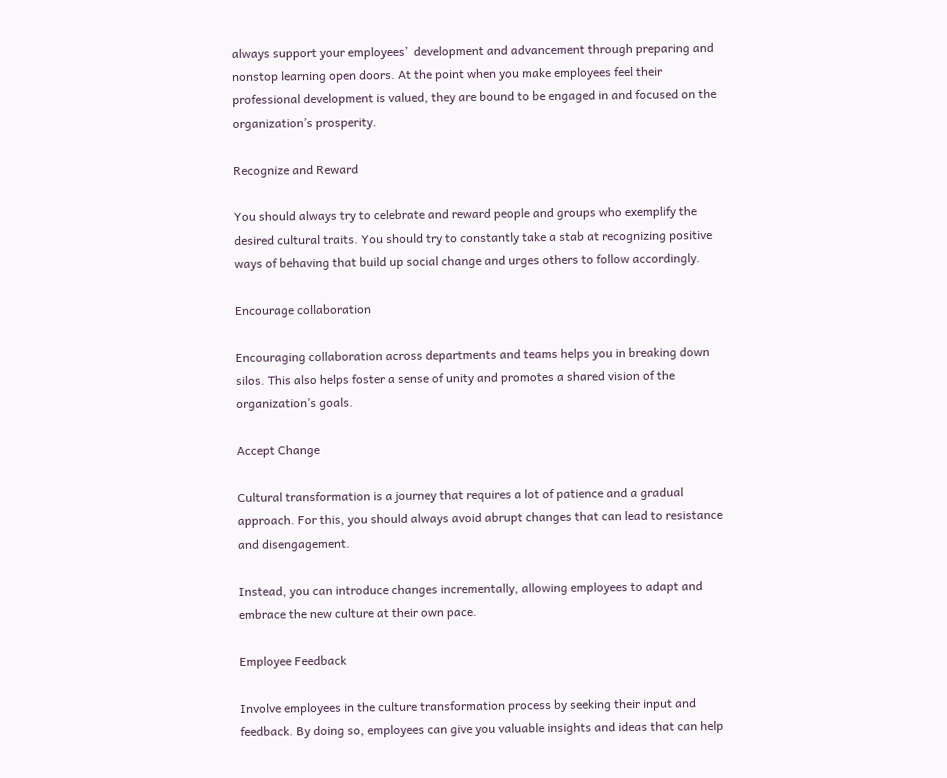always support your employees’  development and advancement through preparing and nonstop learning open doors. At the point when you make employees feel their professional development is valued, they are bound to be engaged in and focused on the organization’s prosperity.

Recognize and Reward

You should always try to celebrate and reward people and groups who exemplify the desired cultural traits. You should try to constantly take a stab at recognizing positive ways of behaving that build up social change and urges others to follow accordingly.

Encourage collaboration

Encouraging collaboration across departments and teams helps you in breaking down silos. This also helps foster a sense of unity and promotes a shared vision of the organization’s goals.

Accept Change

Cultural transformation is a journey that requires a lot of patience and a gradual approach. For this, you should always avoid abrupt changes that can lead to resistance and disengagement.

Instead, you can introduce changes incrementally, allowing employees to adapt and embrace the new culture at their own pace.

Employee Feedback

Involve employees in the culture transformation process by seeking their input and feedback. By doing so, employees can give you valuable insights and ideas that can help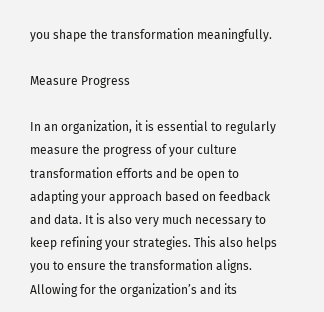you shape the transformation meaningfully.

Measure Progress

In an organization, it is essential to regularly measure the progress of your culture transformation efforts and be open to adapting your approach based on feedback and data. It is also very much necessary to keep refining your strategies. This also helps you to ensure the transformation aligns. Allowing for the organization’s and its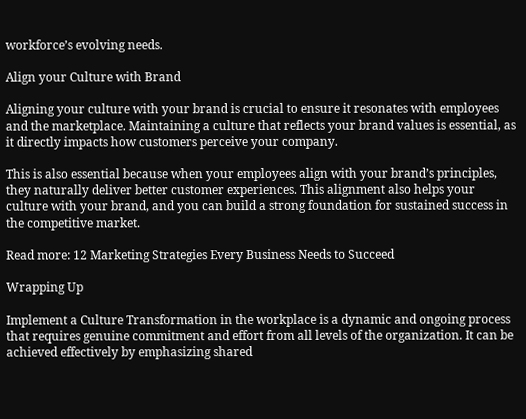workforce’s evolving needs.

Align your Culture with Brand

Aligning your culture with your brand is crucial to ensure it resonates with employees and the marketplace. Maintaining a culture that reflects your brand values is essential, as it directly impacts how customers perceive your company.

This is also essential because when your employees align with your brand’s principles, they naturally deliver better customer experiences. This alignment also helps your culture with your brand, and you can build a strong foundation for sustained success in the competitive market.

Read more: 12 Marketing Strategies Every Business Needs to Succeed

Wrapping Up

Implement a Culture Transformation in the workplace is a dynamic and ongoing process that requires genuine commitment and effort from all levels of the organization. It can be achieved effectively by emphasizing shared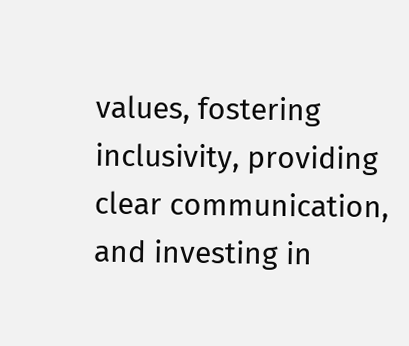values, fostering inclusivity, providing clear communication, and investing in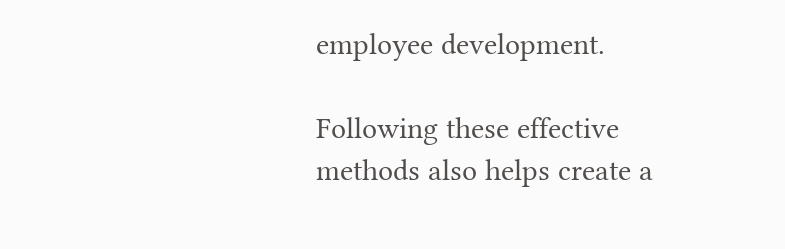employee development.

Following these effective methods also helps create a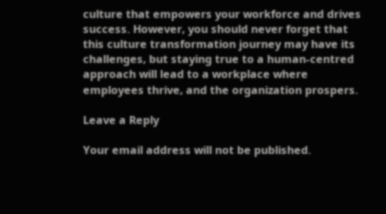culture that empowers your workforce and drives success. However, you should never forget that this culture transformation journey may have its challenges, but staying true to a human-centred approach will lead to a workplace where employees thrive, and the organization prospers.

Leave a Reply

Your email address will not be published.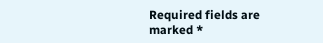Required fields are marked *